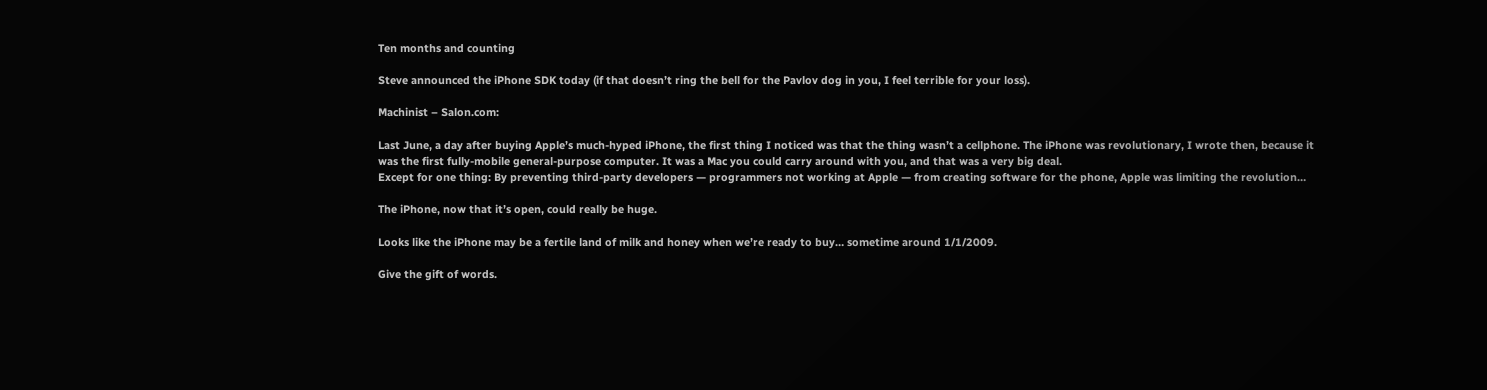Ten months and counting

Steve announced the iPhone SDK today (if that doesn’t ring the bell for the Pavlov dog in you, I feel terrible for your loss).

Machinist – Salon.com:

Last June, a day after buying Apple’s much-hyped iPhone, the first thing I noticed was that the thing wasn’t a cellphone. The iPhone was revolutionary, I wrote then, because it was the first fully-mobile general-purpose computer. It was a Mac you could carry around with you, and that was a very big deal.
Except for one thing: By preventing third-party developers — programmers not working at Apple — from creating software for the phone, Apple was limiting the revolution…

The iPhone, now that it’s open, could really be huge.

Looks like the iPhone may be a fertile land of milk and honey when we’re ready to buy… sometime around 1/1/2009.

Give the gift of words.